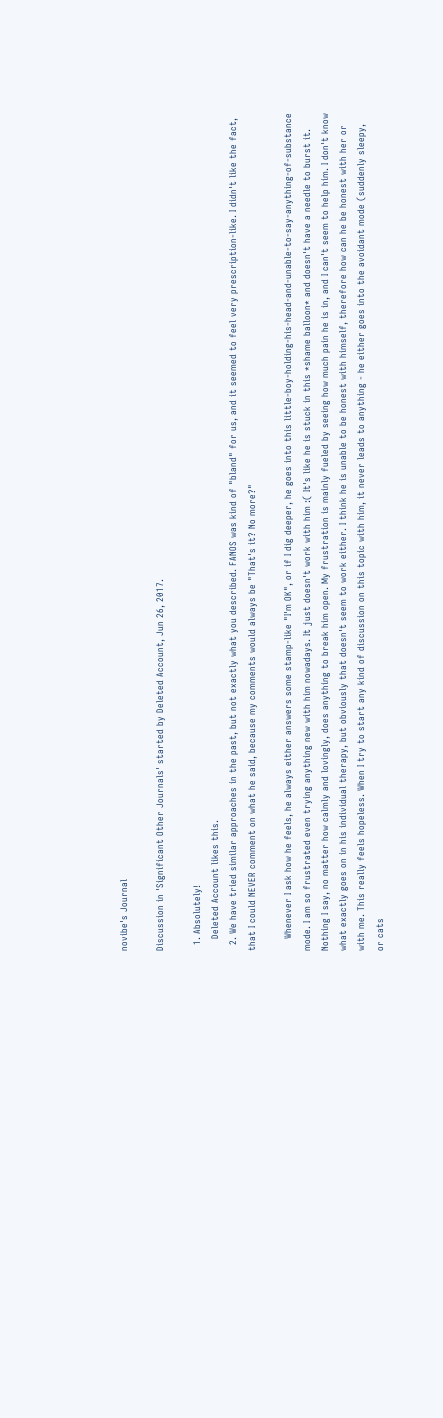novibe's Journal

Discussion in 'Significant Other Journals' started by Deleted Account, Jun 26, 2017.

  1. Absolutely!
    Deleted Account likes this.
  2. We have tried similar approaches in the past, but not exactly what you described. FANOS was kind of "bland" for us, and it seemed to feel very prescription-like. I didn't like the fact, that I could NEVER comment on what he said, because my comments would always be "That's it? No more?"

    Whenever I ask how he feels, he always either answers some stamp-like "I'm OK", or if I dig deeper, he goes into this little-boy-holding-his-head-and-unable-to-say-anything-of-substance mode. I am so frustrated even trying anything new with him nowadays. It just doesn't work with him :( It's like he is stuck in this *shame balloon* and doesn't have a needle to burst it. Nothing I say, no matter how calmly and lovingly, does anything to break him open. My frustration is mainly fueled by seeing how much pain he is in, and I can't seem to help him. I don't know what exactly goes on in his individual therapy, but obviously that doesn't seem to work either. I think he is unable to be honest with himself, therefore how can he be honest with her or with me. This really feels hopeless. When I try to start any kind of discussion on this topic with him, it never leads to anything - he either goes into the avoidant mode (suddenly sleepy, or cats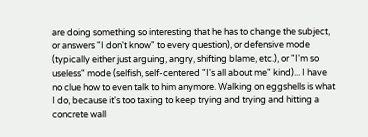are doing something so interesting that he has to change the subject, or answers "I don't know" to every question), or defensive mode (typically either just arguing, angry, shifting blame, etc.), or "I'm so useless" mode (selfish, self-centered "I's all about me" kind)... I have no clue how to even talk to him anymore. Walking on eggshells is what I do, because it's too taxing to keep trying and trying and hitting a concrete wall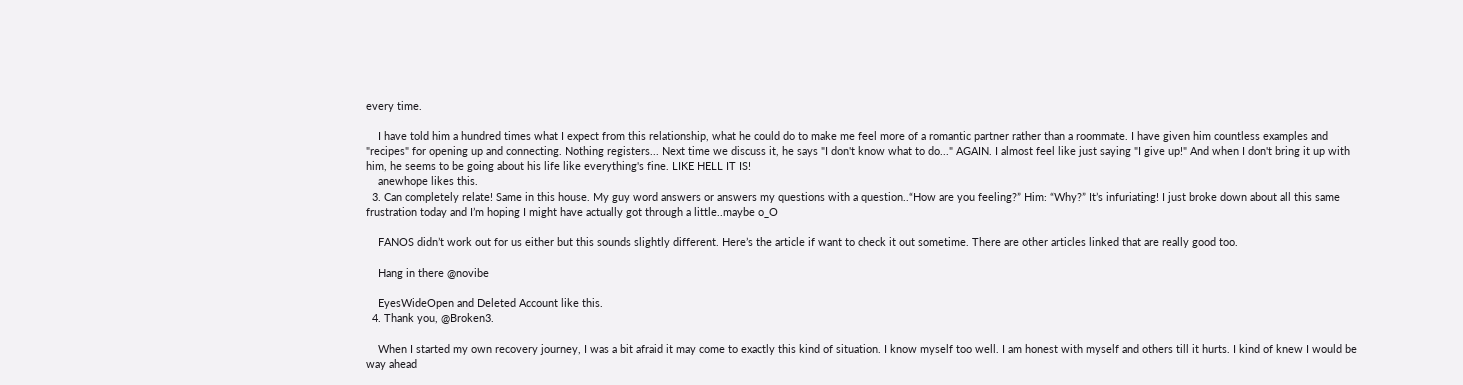every time.

    I have told him a hundred times what I expect from this relationship, what he could do to make me feel more of a romantic partner rather than a roommate. I have given him countless examples and "recipes" for opening up and connecting. Nothing registers... Next time we discuss it, he says "I don't know what to do..." AGAIN. I almost feel like just saying "I give up!" And when I don't bring it up with him, he seems to be going about his life like everything's fine. LIKE HELL IT IS!
    anewhope likes this.
  3. Can completely relate! Same in this house. My guy word answers or answers my questions with a question..“How are you feeling?” Him: “Why?” It’s infuriating! I just broke down about all this same frustration today and I’m hoping I might have actually got through a little..maybe o_O

    FANOS didn’t work out for us either but this sounds slightly different. Here’s the article if want to check it out sometime. There are other articles linked that are really good too.

    Hang in there @novibe

    EyesWideOpen and Deleted Account like this.
  4. Thank you, @Broken3.

    When I started my own recovery journey, I was a bit afraid it may come to exactly this kind of situation. I know myself too well. I am honest with myself and others till it hurts. I kind of knew I would be way ahead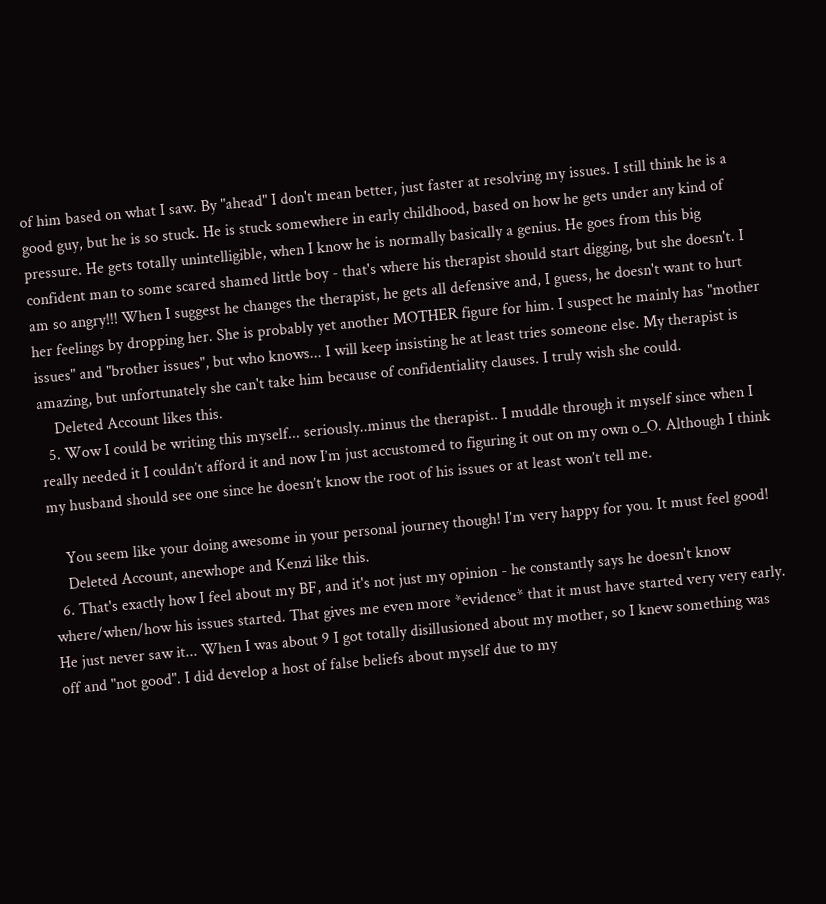of him based on what I saw. By "ahead" I don't mean better, just faster at resolving my issues. I still think he is a good guy, but he is so stuck. He is stuck somewhere in early childhood, based on how he gets under any kind of pressure. He gets totally unintelligible, when I know he is normally basically a genius. He goes from this big confident man to some scared shamed little boy - that's where his therapist should start digging, but she doesn't. I am so angry!!! When I suggest he changes the therapist, he gets all defensive and, I guess, he doesn't want to hurt her feelings by dropping her. She is probably yet another MOTHER figure for him. I suspect he mainly has "mother issues" and "brother issues", but who knows... I will keep insisting he at least tries someone else. My therapist is amazing, but unfortunately she can't take him because of confidentiality clauses. I truly wish she could.
    Deleted Account likes this.
  5. Wow I could be writing this myself... seriously..minus the therapist.. I muddle through it myself since when I really needed it I couldn’t afford it and now I’m just accustomed to figuring it out on my own o_O. Although I think my husband should see one since he doesn’t know the root of his issues or at least won’t tell me.

    You seem like your doing awesome in your personal journey though! I’m very happy for you. It must feel good!
    Deleted Account, anewhope and Kenzi like this.
  6. That's exactly how I feel about my BF, and it's not just my opinion - he constantly says he doesn't know where/when/how his issues started. That gives me even more *evidence* that it must have started very very early. He just never saw it... When I was about 9 I got totally disillusioned about my mother, so I knew something was off and "not good". I did develop a host of false beliefs about myself due to my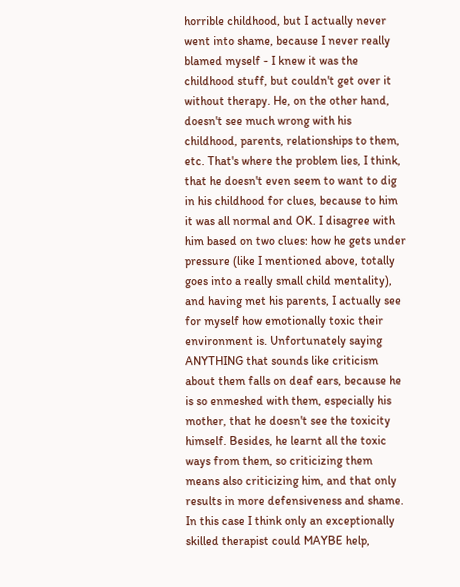horrible childhood, but I actually never went into shame, because I never really blamed myself - I knew it was the childhood stuff, but couldn't get over it without therapy. He, on the other hand, doesn't see much wrong with his childhood, parents, relationships to them, etc. That's where the problem lies, I think, that he doesn't even seem to want to dig in his childhood for clues, because to him it was all normal and OK. I disagree with him based on two clues: how he gets under pressure (like I mentioned above, totally goes into a really small child mentality), and having met his parents, I actually see for myself how emotionally toxic their environment is. Unfortunately saying ANYTHING that sounds like criticism about them falls on deaf ears, because he is so enmeshed with them, especially his mother, that he doesn't see the toxicity himself. Besides, he learnt all the toxic ways from them, so criticizing them means also criticizing him, and that only results in more defensiveness and shame. In this case I think only an exceptionally skilled therapist could MAYBE help,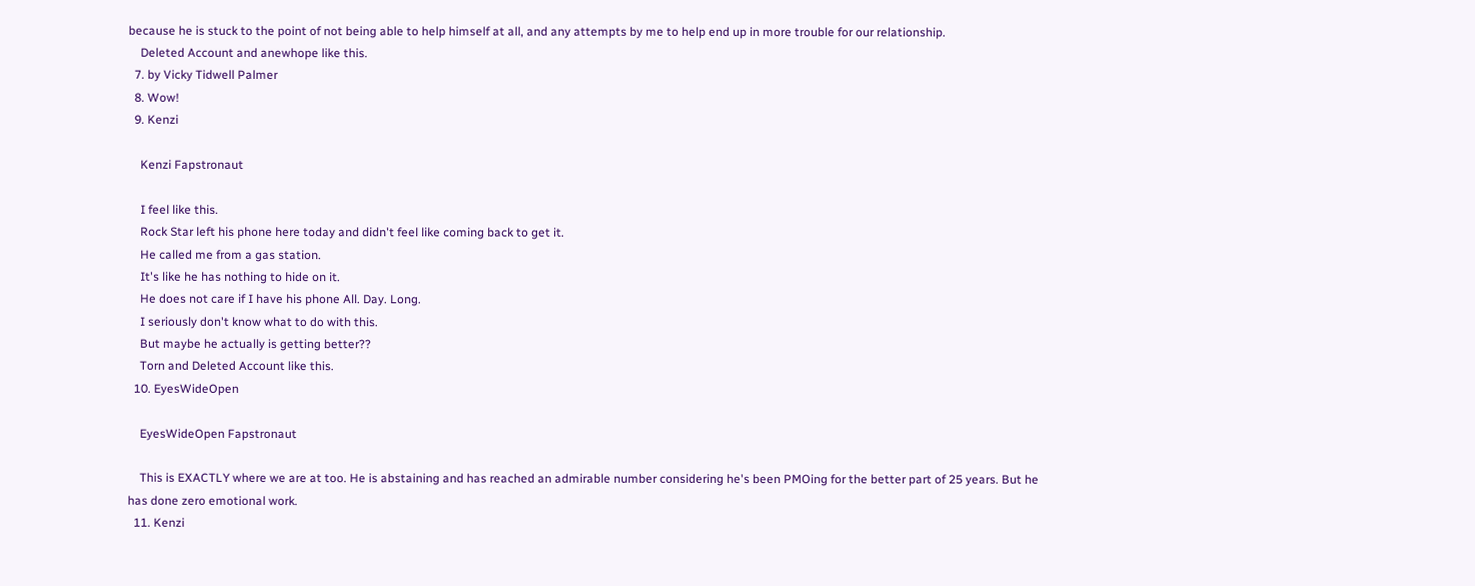because he is stuck to the point of not being able to help himself at all, and any attempts by me to help end up in more trouble for our relationship.
    Deleted Account and anewhope like this.
  7. by Vicky Tidwell Palmer
  8. Wow!
  9. Kenzi

    Kenzi Fapstronaut

    I feel like this.
    Rock Star left his phone here today and didn't feel like coming back to get it.
    He called me from a gas station.
    It's like he has nothing to hide on it.
    He does not care if I have his phone All. Day. Long.
    I seriously don't know what to do with this.
    But maybe he actually is getting better??
    Torn and Deleted Account like this.
  10. EyesWideOpen

    EyesWideOpen Fapstronaut

    This is EXACTLY where we are at too. He is abstaining and has reached an admirable number considering he's been PMOing for the better part of 25 years. But he has done zero emotional work.
  11. Kenzi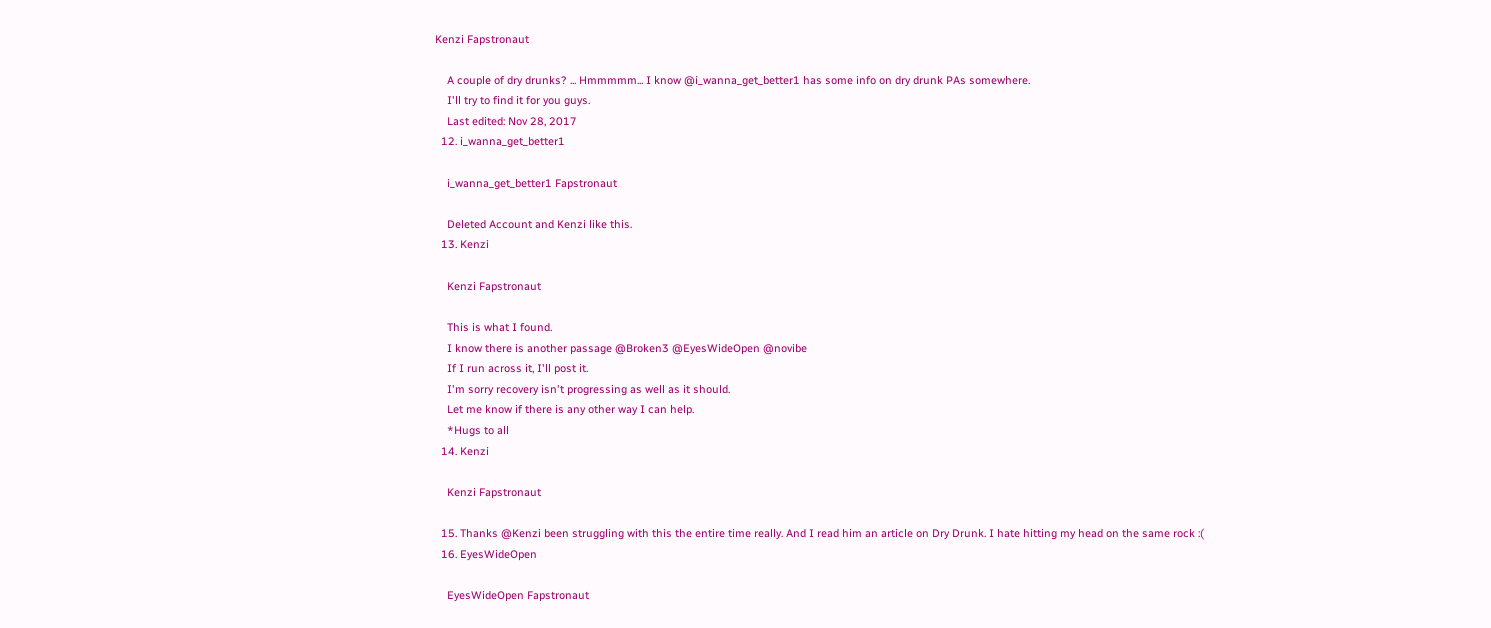Kenzi Fapstronaut

    A couple of dry drunks? ... Hmmmmm... I know @i_wanna_get_better1 has some info on dry drunk PAs somewhere.
    I'll try to find it for you guys.
    Last edited: Nov 28, 2017
  12. i_wanna_get_better1

    i_wanna_get_better1 Fapstronaut

    Deleted Account and Kenzi like this.
  13. Kenzi

    Kenzi Fapstronaut

    This is what I found.
    I know there is another passage @Broken3 @EyesWideOpen @novibe
    If I run across it, I'll post it.
    I'm sorry recovery isn't progressing as well as it should.
    Let me know if there is any other way I can help.
    *Hugs to all
  14. Kenzi

    Kenzi Fapstronaut

  15. Thanks @Kenzi been struggling with this the entire time really. And I read him an article on Dry Drunk. I hate hitting my head on the same rock :(
  16. EyesWideOpen

    EyesWideOpen Fapstronaut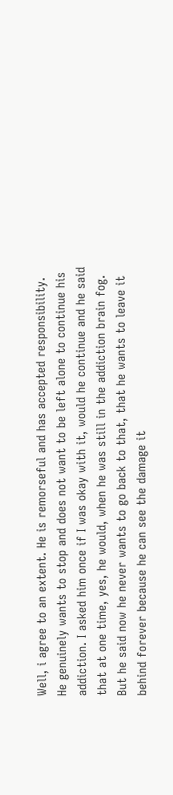Well, i agree to an extent. He is remorseful and has accepted responsibility. He genuinely wants to stop and does not want to be left alone to continue his addiction. I asked him once if I was okay with it, would he continue and he said that at one time, yes, he would, when he was still in the addiction brain fog. But he said now he never wants to go back to that, that he wants to leave it behind forever because he can see the damage it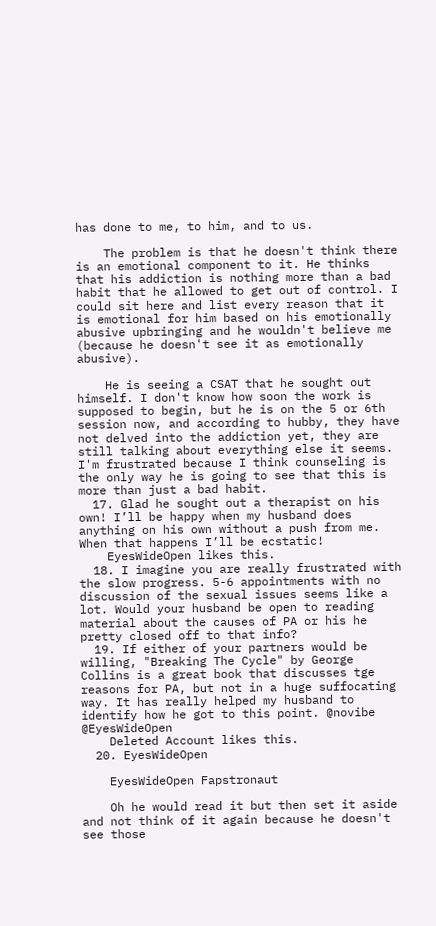has done to me, to him, and to us.

    The problem is that he doesn't think there is an emotional component to it. He thinks that his addiction is nothing more than a bad habit that he allowed to get out of control. I could sit here and list every reason that it is emotional for him based on his emotionally abusive upbringing and he wouldn't believe me (because he doesn't see it as emotionally abusive).

    He is seeing a CSAT that he sought out himself. I don't know how soon the work is supposed to begin, but he is on the 5 or 6th session now, and according to hubby, they have not delved into the addiction yet, they are still talking about everything else it seems. I'm frustrated because I think counseling is the only way he is going to see that this is more than just a bad habit.
  17. Glad he sought out a therapist on his own! I’ll be happy when my husband does anything on his own without a push from me. When that happens I’ll be ecstatic!
    EyesWideOpen likes this.
  18. I imagine you are really frustrated with the slow progress. 5-6 appointments with no discussion of the sexual issues seems like a lot. Would your husband be open to reading material about the causes of PA or his he pretty closed off to that info?
  19. If either of your partners would be willing, "Breaking The Cycle" by George Collins is a great book that discusses tge reasons for PA, but not in a huge suffocating way. It has really helped my husband to identify how he got to this point. @novibe @EyesWideOpen
    Deleted Account likes this.
  20. EyesWideOpen

    EyesWideOpen Fapstronaut

    Oh he would read it but then set it aside and not think of it again because he doesn't see those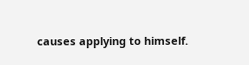causes applying to himself.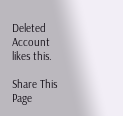Deleted Account likes this.

Share This Page